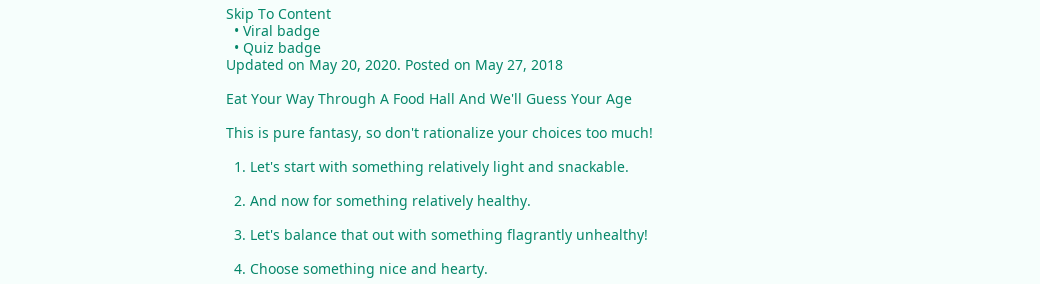Skip To Content
  • Viral badge
  • Quiz badge
Updated on May 20, 2020. Posted on May 27, 2018

Eat Your Way Through A Food Hall And We'll Guess Your Age

This is pure fantasy, so don't rationalize your choices too much!

  1. Let's start with something relatively light and snackable.

  2. And now for something relatively healthy.

  3. Let's balance that out with something flagrantly unhealthy!

  4. Choose something nice and hearty.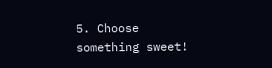5. Choose something sweet!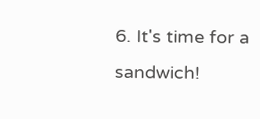6. It's time for a sandwich!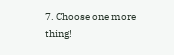7. Choose one more thing!